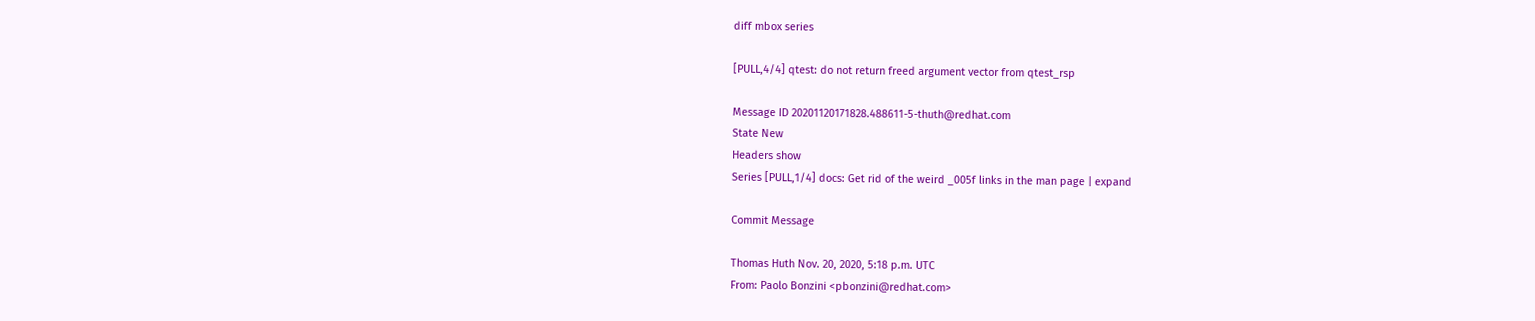diff mbox series

[PULL,4/4] qtest: do not return freed argument vector from qtest_rsp

Message ID 20201120171828.488611-5-thuth@redhat.com
State New
Headers show
Series [PULL,1/4] docs: Get rid of the weird _005f links in the man page | expand

Commit Message

Thomas Huth Nov. 20, 2020, 5:18 p.m. UTC
From: Paolo Bonzini <pbonzini@redhat.com>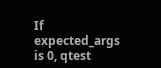If expected_args is 0, qtest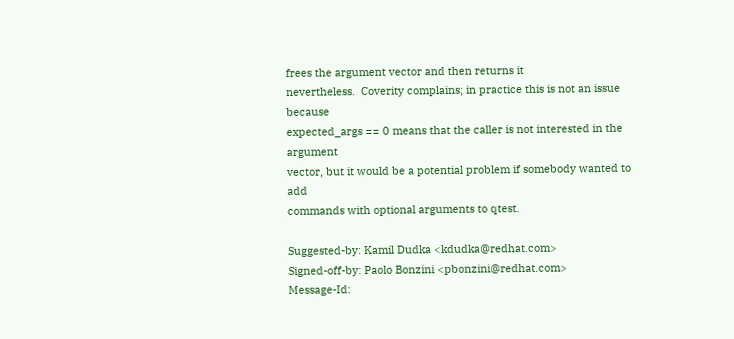frees the argument vector and then returns it
nevertheless.  Coverity complains; in practice this is not an issue because
expected_args == 0 means that the caller is not interested in the argument
vector, but it would be a potential problem if somebody wanted to add
commands with optional arguments to qtest.

Suggested-by: Kamil Dudka <kdudka@redhat.com>
Signed-off-by: Paolo Bonzini <pbonzini@redhat.com>
Message-Id: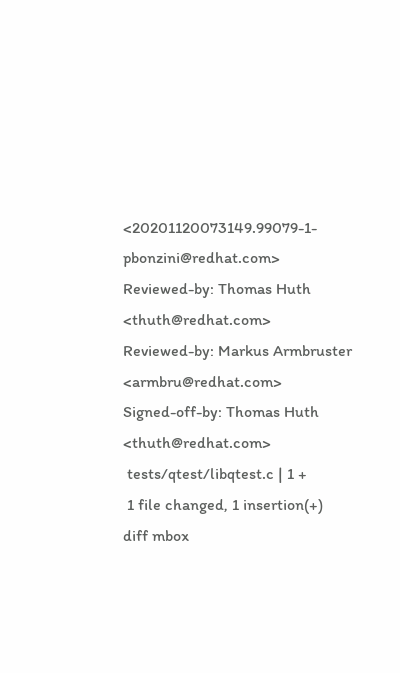<20201120073149.99079-1-pbonzini@redhat.com>
Reviewed-by: Thomas Huth <thuth@redhat.com>
Reviewed-by: Markus Armbruster <armbru@redhat.com>
Signed-off-by: Thomas Huth <thuth@redhat.com>
 tests/qtest/libqtest.c | 1 +
 1 file changed, 1 insertion(+)
diff mbox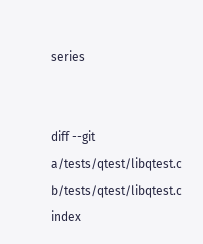series


diff --git a/tests/qtest/libqtest.c b/tests/qtest/libqtest.c
index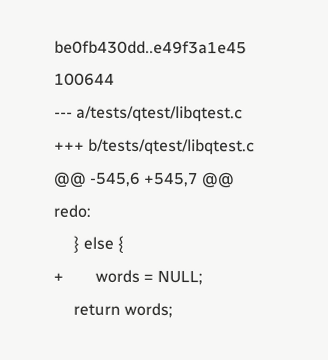be0fb430dd..e49f3a1e45 100644
--- a/tests/qtest/libqtest.c
+++ b/tests/qtest/libqtest.c
@@ -545,6 +545,7 @@  redo:
     } else {
+        words = NULL;
     return words;